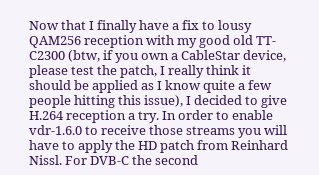Now that I finally have a fix to lousy QAM256 reception with my good old TT-C2300 (btw, if you own a CableStar device, please test the patch, I really think it should be applied as I know quite a few people hitting this issue), I decided to give H.264 reception a try. In order to enable vdr-1.6.0 to receive those streams you will have to apply the HD patch from Reinhard Nissl. For DVB-C the second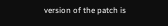version of the patch is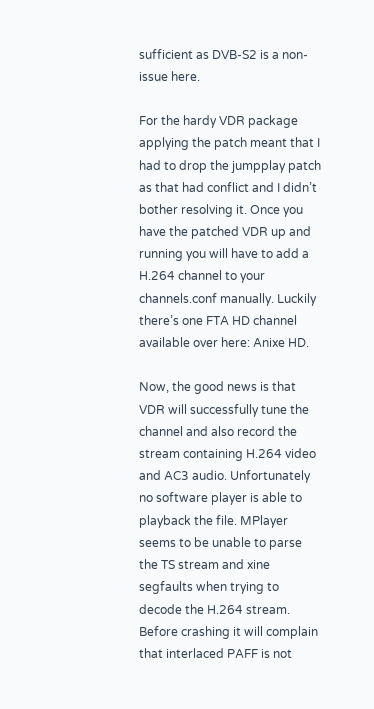sufficient as DVB-S2 is a non-issue here.

For the hardy VDR package applying the patch meant that I had to drop the jumpplay patch as that had conflict and I didn’t bother resolving it. Once you have the patched VDR up and running you will have to add a H.264 channel to your channels.conf manually. Luckily there’s one FTA HD channel available over here: Anixe HD.

Now, the good news is that VDR will successfully tune the channel and also record the stream containing H.264 video and AC3 audio. Unfortunately no software player is able to playback the file. MPlayer seems to be unable to parse the TS stream and xine segfaults when trying to decode the H.264 stream. Before crashing it will complain that interlaced PAFF is not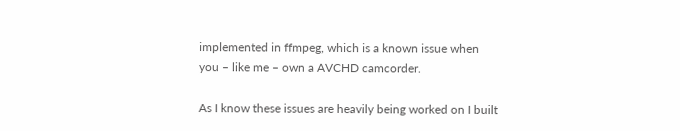implemented in ffmpeg, which is a known issue when you – like me – own a AVCHD camcorder.

As I know these issues are heavily being worked on I built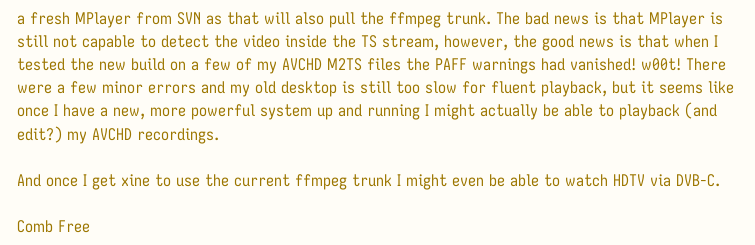a fresh MPlayer from SVN as that will also pull the ffmpeg trunk. The bad news is that MPlayer is still not capable to detect the video inside the TS stream, however, the good news is that when I tested the new build on a few of my AVCHD M2TS files the PAFF warnings had vanished! w00t! There were a few minor errors and my old desktop is still too slow for fluent playback, but it seems like once I have a new, more powerful system up and running I might actually be able to playback (and edit?) my AVCHD recordings.

And once I get xine to use the current ffmpeg trunk I might even be able to watch HDTV via DVB-C.

Comb Free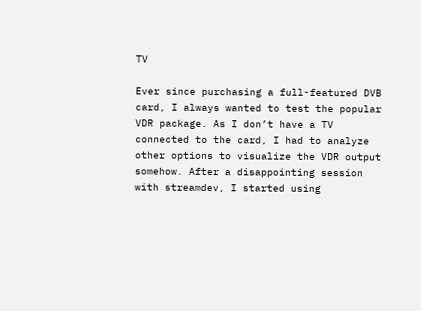TV

Ever since purchasing a full-featured DVB card, I always wanted to test the popular VDR package. As I don’t have a TV connected to the card, I had to analyze other options to visualize the VDR output somehow. After a disappointing session with streamdev, I started using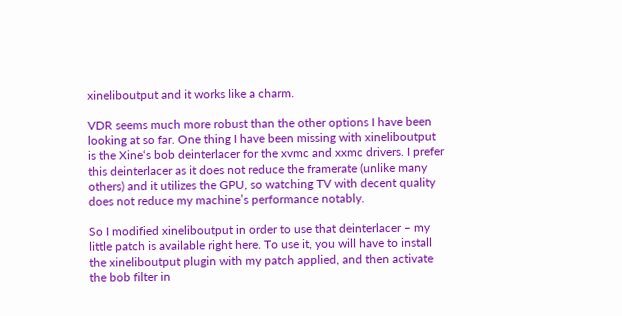xineliboutput and it works like a charm.

VDR seems much more robust than the other options I have been looking at so far. One thing I have been missing with xineliboutput is the Xine‘s bob deinterlacer for the xvmc and xxmc drivers. I prefer this deinterlacer as it does not reduce the framerate (unlike many others) and it utilizes the GPU, so watching TV with decent quality does not reduce my machine’s performance notably.

So I modified xineliboutput in order to use that deinterlacer – my little patch is available right here. To use it, you will have to install the xineliboutput plugin with my patch applied, and then activate the bob filter in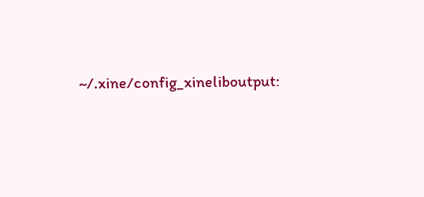~/.xine/config_xineliboutput: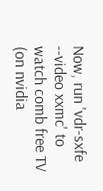Now, run 'vdr-sxfe --video xxmc' to watch comb free TV (on nvidia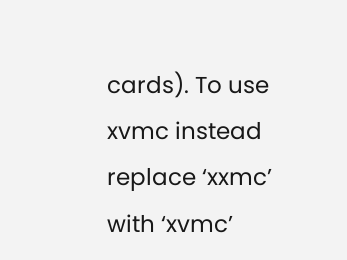cards). To use xvmc instead replace ‘xxmc’ with ‘xvmc’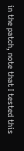in the patch, note that I tested this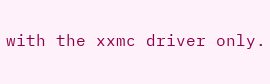with the xxmc driver only.